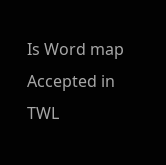Is Word map Accepted in TWL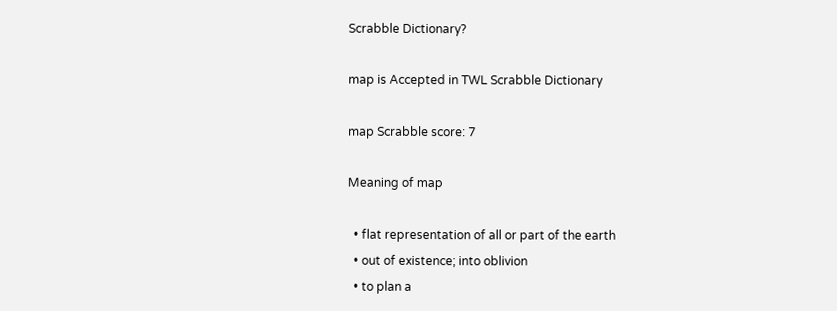Scrabble Dictionary?

map is Accepted in TWL Scrabble Dictionary

map Scrabble score: 7

Meaning of map

  • flat representation of all or part of the earth
  • out of existence; into oblivion
  • to plan a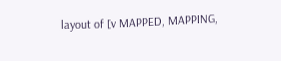layout of [v MAPPED, MAPPING,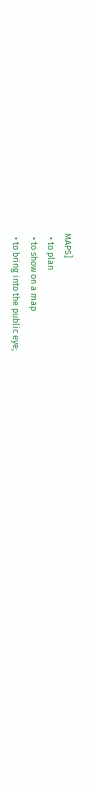MAPS]
  • to plan
  • to show on a map
  • to bring into the public eye;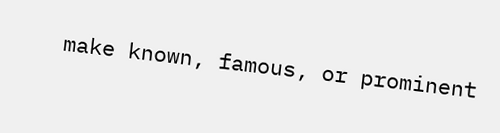make known, famous, or prominent